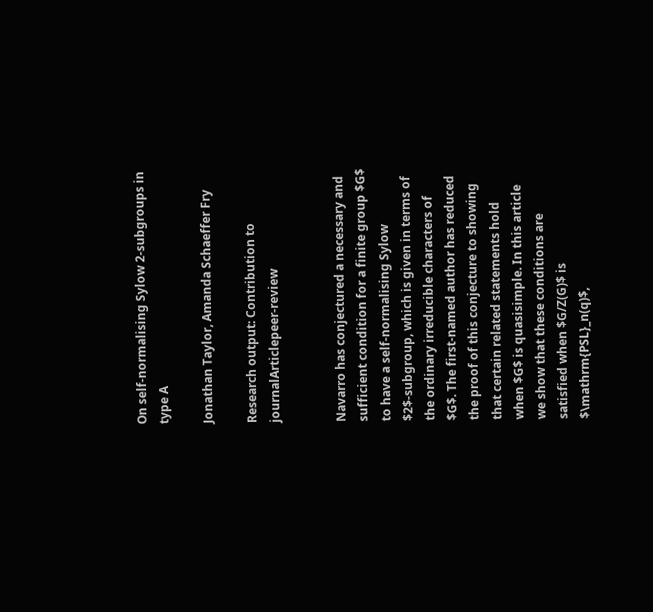On self-normalising Sylow 2-subgroups in type A

Jonathan Taylor, Amanda Schaeffer Fry

Research output: Contribution to journalArticlepeer-review


Navarro has conjectured a necessary and sufficient condition for a finite group $G$ to have a self-normalising Sylow $2$-subgroup, which is given in terms of the ordinary irreducible characters of $G$. The first-named author has reduced the proof of this conjecture to showing that certain related statements hold when $G$ is quasisimple. In this article we show that these conditions are satisfied when $G/Z(G)$ is $\mathrm{PSL}_n(q)$,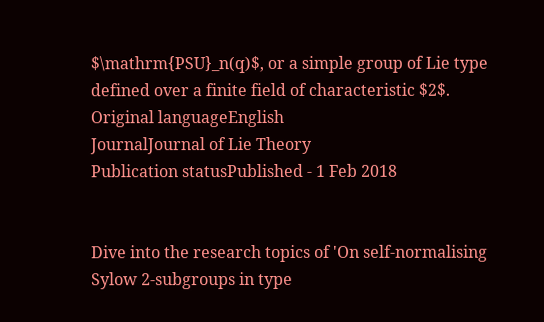$\mathrm{PSU}_n(q)$, or a simple group of Lie type defined over a finite field of characteristic $2$.
Original languageEnglish
JournalJournal of Lie Theory
Publication statusPublished - 1 Feb 2018


Dive into the research topics of 'On self-normalising Sylow 2-subgroups in type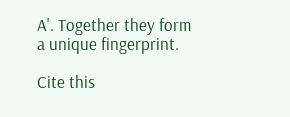A'. Together they form a unique fingerprint.

Cite this